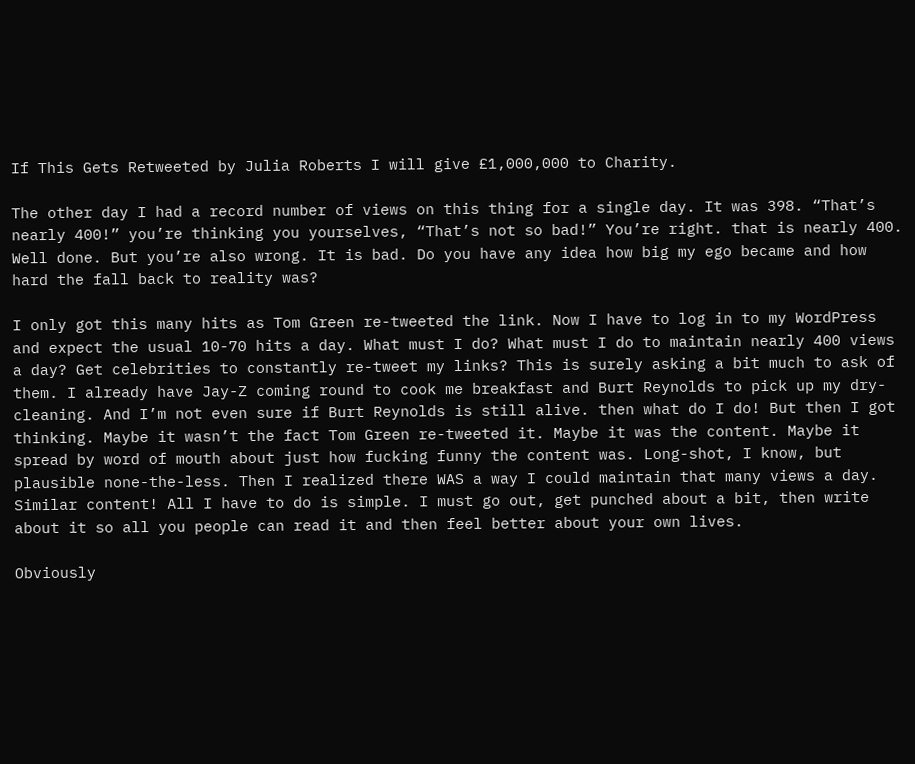If This Gets Retweeted by Julia Roberts I will give £1,000,000 to Charity.

The other day I had a record number of views on this thing for a single day. It was 398. “That’s nearly 400!” you’re thinking you yourselves, “That’s not so bad!” You’re right. that is nearly 400. Well done. But you’re also wrong. It is bad. Do you have any idea how big my ego became and how hard the fall back to reality was?

I only got this many hits as Tom Green re-tweeted the link. Now I have to log in to my WordPress and expect the usual 10-70 hits a day. What must I do? What must I do to maintain nearly 400 views a day? Get celebrities to constantly re-tweet my links? This is surely asking a bit much to ask of them. I already have Jay-Z coming round to cook me breakfast and Burt Reynolds to pick up my dry-cleaning. And I’m not even sure if Burt Reynolds is still alive. then what do I do! But then I got thinking. Maybe it wasn’t the fact Tom Green re-tweeted it. Maybe it was the content. Maybe it spread by word of mouth about just how fucking funny the content was. Long-shot, I know, but plausible none-the-less. Then I realized there WAS a way I could maintain that many views a day. Similar content! All I have to do is simple. I must go out, get punched about a bit, then write about it so all you people can read it and then feel better about your own lives.

Obviously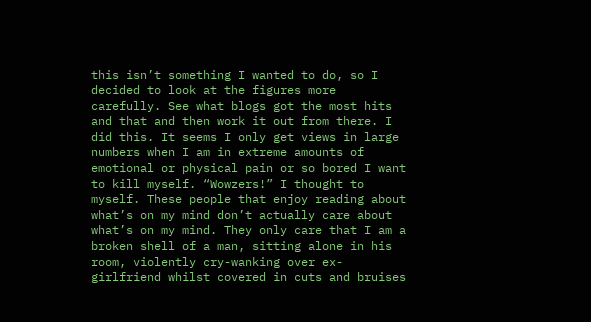this isn’t something I wanted to do, so I decided to look at the figures more carefully. See what blogs got the most hits and that and then work it out from there. I did this. It seems I only get views in large numbers when I am in extreme amounts of emotional or physical pain or so bored I want to kill myself. “Wowzers!” I thought to myself. These people that enjoy reading about what’s on my mind don’t actually care about what’s on my mind. They only care that I am a broken shell of a man, sitting alone in his room, violently cry-wanking over ex-girlfriend whilst covered in cuts and bruises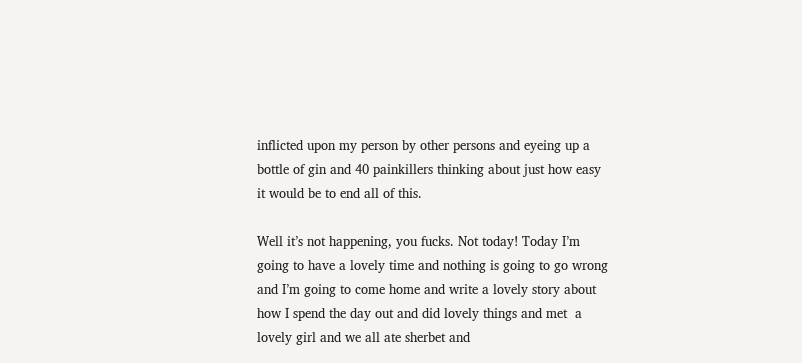inflicted upon my person by other persons and eyeing up a bottle of gin and 40 painkillers thinking about just how easy it would be to end all of this.

Well it’s not happening, you fucks. Not today! Today I’m going to have a lovely time and nothing is going to go wrong and I’m going to come home and write a lovely story about how I spend the day out and did lovely things and met  a lovely girl and we all ate sherbet and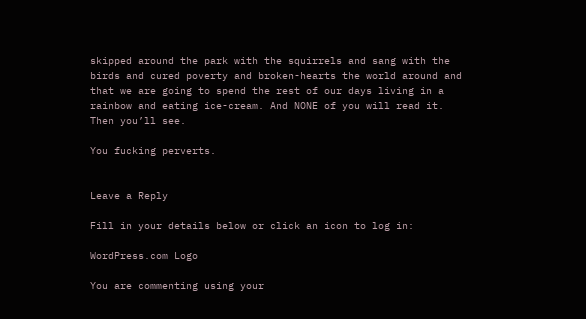skipped around the park with the squirrels and sang with the birds and cured poverty and broken-hearts the world around and that we are going to spend the rest of our days living in a rainbow and eating ice-cream. And NONE of you will read it. Then you’ll see.

You fucking perverts.


Leave a Reply

Fill in your details below or click an icon to log in:

WordPress.com Logo

You are commenting using your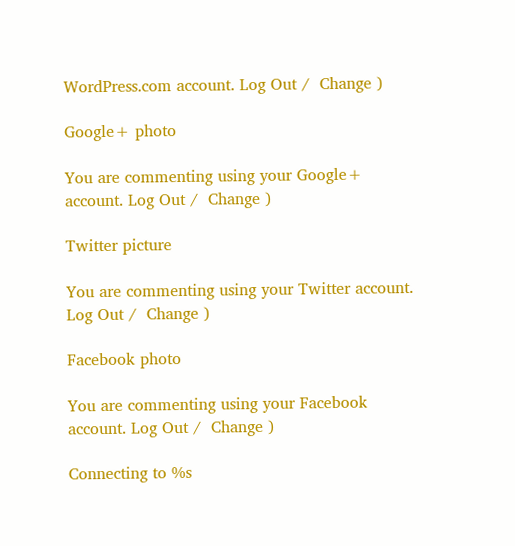WordPress.com account. Log Out /  Change )

Google+ photo

You are commenting using your Google+ account. Log Out /  Change )

Twitter picture

You are commenting using your Twitter account. Log Out /  Change )

Facebook photo

You are commenting using your Facebook account. Log Out /  Change )

Connecting to %s